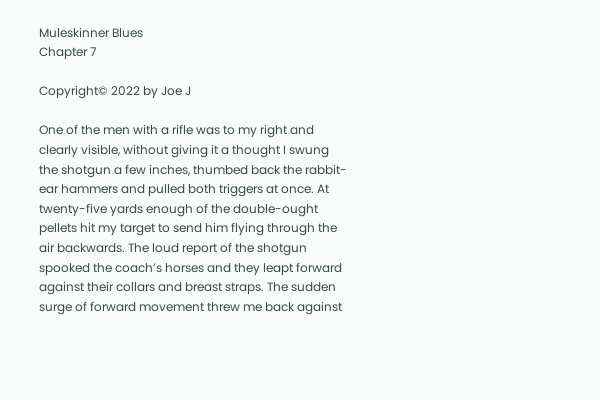Muleskinner Blues
Chapter 7

Copyright© 2022 by Joe J

One of the men with a rifle was to my right and clearly visible, without giving it a thought I swung the shotgun a few inches, thumbed back the rabbit-ear hammers and pulled both triggers at once. At twenty-five yards enough of the double-ought pellets hit my target to send him flying through the air backwards. The loud report of the shotgun spooked the coach’s horses and they leapt forward against their collars and breast straps. The sudden surge of forward movement threw me back against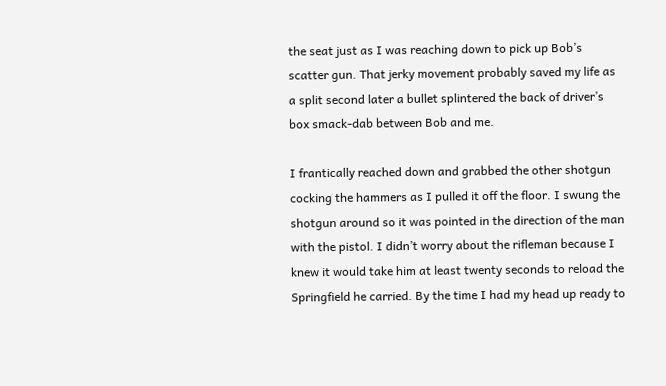the seat just as I was reaching down to pick up Bob’s scatter gun. That jerky movement probably saved my life as a split second later a bullet splintered the back of driver’s box smack-dab between Bob and me.

I frantically reached down and grabbed the other shotgun cocking the hammers as I pulled it off the floor. I swung the shotgun around so it was pointed in the direction of the man with the pistol. I didn’t worry about the rifleman because I knew it would take him at least twenty seconds to reload the Springfield he carried. By the time I had my head up ready to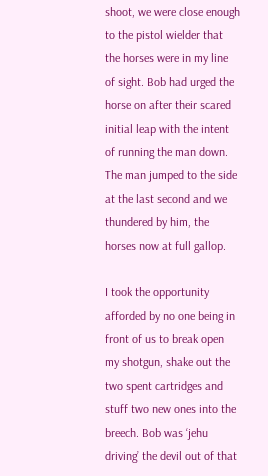shoot, we were close enough to the pistol wielder that the horses were in my line of sight. Bob had urged the horse on after their scared initial leap with the intent of running the man down. The man jumped to the side at the last second and we thundered by him, the horses now at full gallop.

I took the opportunity afforded by no one being in front of us to break open my shotgun, shake out the two spent cartridges and stuff two new ones into the breech. Bob was ‘jehu driving’ the devil out of that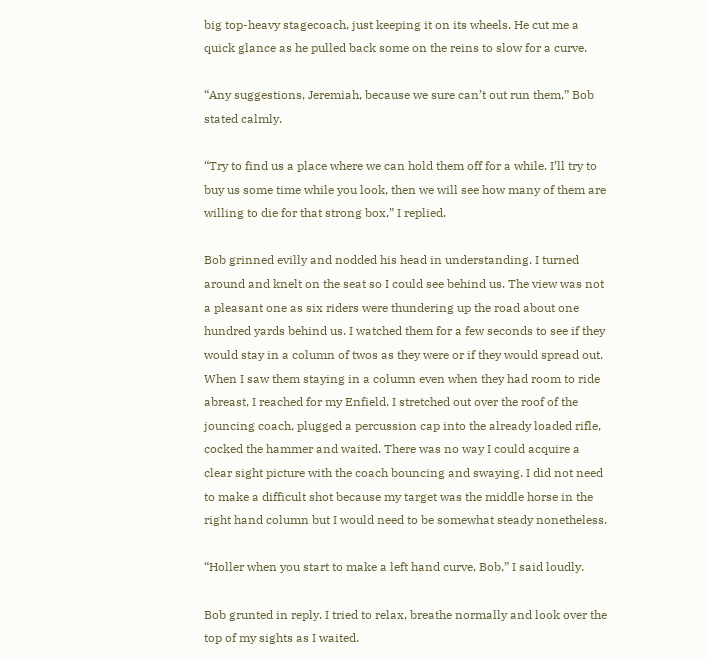big top-heavy stagecoach, just keeping it on its wheels. He cut me a quick glance as he pulled back some on the reins to slow for a curve.

“Any suggestions, Jeremiah, because we sure can’t out run them,” Bob stated calmly.

“Try to find us a place where we can hold them off for a while. I’ll try to buy us some time while you look, then we will see how many of them are willing to die for that strong box,” I replied.

Bob grinned evilly and nodded his head in understanding. I turned around and knelt on the seat so I could see behind us. The view was not a pleasant one as six riders were thundering up the road about one hundred yards behind us. I watched them for a few seconds to see if they would stay in a column of twos as they were or if they would spread out. When I saw them staying in a column even when they had room to ride abreast, I reached for my Enfield. I stretched out over the roof of the jouncing coach, plugged a percussion cap into the already loaded rifle, cocked the hammer and waited. There was no way I could acquire a clear sight picture with the coach bouncing and swaying. I did not need to make a difficult shot because my target was the middle horse in the right hand column but I would need to be somewhat steady nonetheless.

“Holler when you start to make a left hand curve, Bob,” I said loudly.

Bob grunted in reply. I tried to relax, breathe normally and look over the top of my sights as I waited.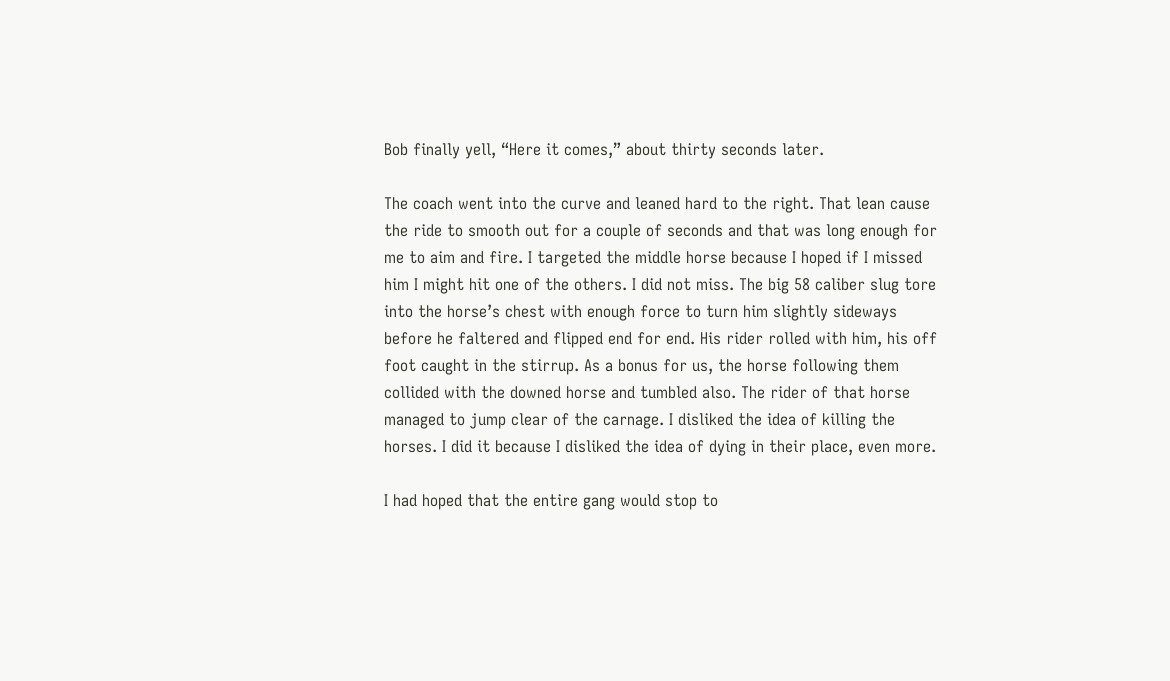Bob finally yell, “Here it comes,” about thirty seconds later.

The coach went into the curve and leaned hard to the right. That lean cause the ride to smooth out for a couple of seconds and that was long enough for me to aim and fire. I targeted the middle horse because I hoped if I missed him I might hit one of the others. I did not miss. The big 58 caliber slug tore into the horse’s chest with enough force to turn him slightly sideways before he faltered and flipped end for end. His rider rolled with him, his off foot caught in the stirrup. As a bonus for us, the horse following them collided with the downed horse and tumbled also. The rider of that horse managed to jump clear of the carnage. I disliked the idea of killing the horses. I did it because I disliked the idea of dying in their place, even more.

I had hoped that the entire gang would stop to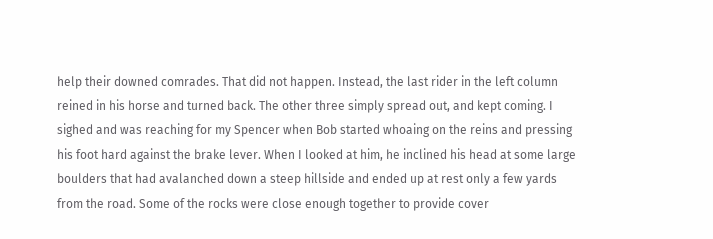help their downed comrades. That did not happen. Instead, the last rider in the left column reined in his horse and turned back. The other three simply spread out, and kept coming. I sighed and was reaching for my Spencer when Bob started whoaing on the reins and pressing his foot hard against the brake lever. When I looked at him, he inclined his head at some large boulders that had avalanched down a steep hillside and ended up at rest only a few yards from the road. Some of the rocks were close enough together to provide cover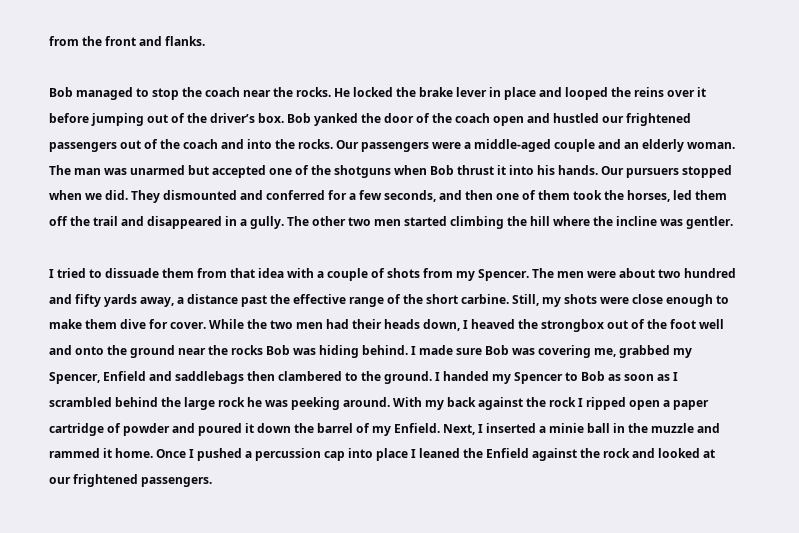from the front and flanks.

Bob managed to stop the coach near the rocks. He locked the brake lever in place and looped the reins over it before jumping out of the driver’s box. Bob yanked the door of the coach open and hustled our frightened passengers out of the coach and into the rocks. Our passengers were a middle-aged couple and an elderly woman. The man was unarmed but accepted one of the shotguns when Bob thrust it into his hands. Our pursuers stopped when we did. They dismounted and conferred for a few seconds, and then one of them took the horses, led them off the trail and disappeared in a gully. The other two men started climbing the hill where the incline was gentler.

I tried to dissuade them from that idea with a couple of shots from my Spencer. The men were about two hundred and fifty yards away, a distance past the effective range of the short carbine. Still, my shots were close enough to make them dive for cover. While the two men had their heads down, I heaved the strongbox out of the foot well and onto the ground near the rocks Bob was hiding behind. I made sure Bob was covering me, grabbed my Spencer, Enfield and saddlebags then clambered to the ground. I handed my Spencer to Bob as soon as I scrambled behind the large rock he was peeking around. With my back against the rock I ripped open a paper cartridge of powder and poured it down the barrel of my Enfield. Next, I inserted a minie ball in the muzzle and rammed it home. Once I pushed a percussion cap into place I leaned the Enfield against the rock and looked at our frightened passengers.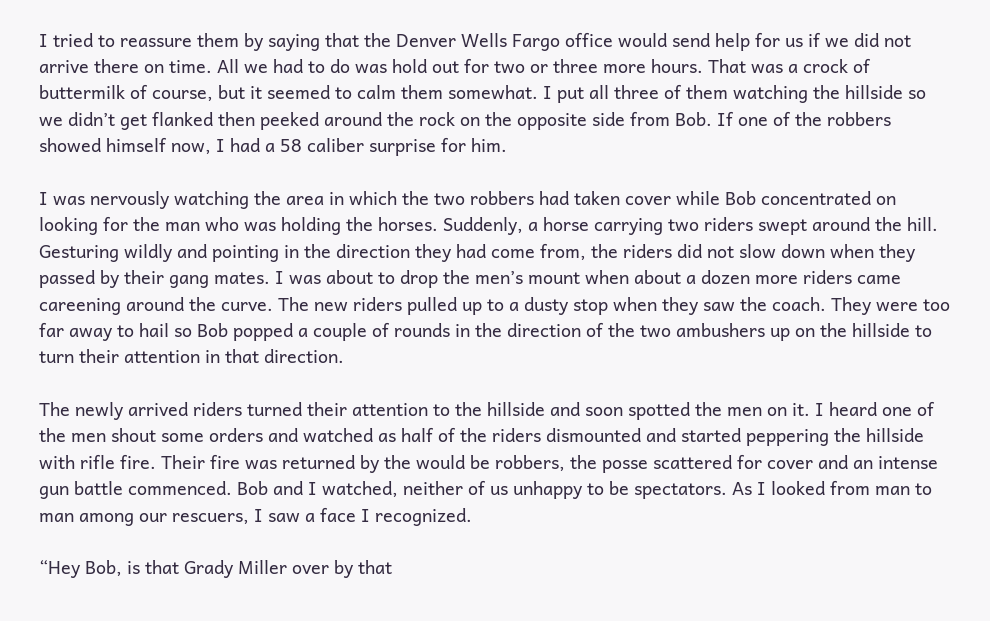I tried to reassure them by saying that the Denver Wells Fargo office would send help for us if we did not arrive there on time. All we had to do was hold out for two or three more hours. That was a crock of buttermilk of course, but it seemed to calm them somewhat. I put all three of them watching the hillside so we didn’t get flanked then peeked around the rock on the opposite side from Bob. If one of the robbers showed himself now, I had a 58 caliber surprise for him.

I was nervously watching the area in which the two robbers had taken cover while Bob concentrated on looking for the man who was holding the horses. Suddenly, a horse carrying two riders swept around the hill. Gesturing wildly and pointing in the direction they had come from, the riders did not slow down when they passed by their gang mates. I was about to drop the men’s mount when about a dozen more riders came careening around the curve. The new riders pulled up to a dusty stop when they saw the coach. They were too far away to hail so Bob popped a couple of rounds in the direction of the two ambushers up on the hillside to turn their attention in that direction.

The newly arrived riders turned their attention to the hillside and soon spotted the men on it. I heard one of the men shout some orders and watched as half of the riders dismounted and started peppering the hillside with rifle fire. Their fire was returned by the would be robbers, the posse scattered for cover and an intense gun battle commenced. Bob and I watched, neither of us unhappy to be spectators. As I looked from man to man among our rescuers, I saw a face I recognized.

“Hey Bob, is that Grady Miller over by that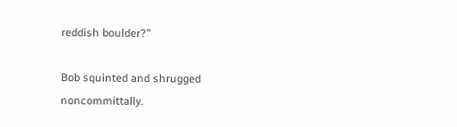reddish boulder?”

Bob squinted and shrugged noncommittally.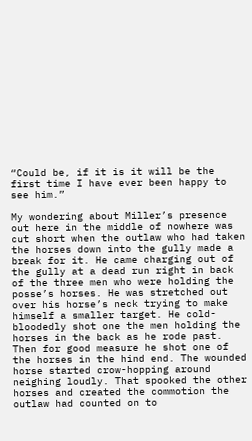“Could be, if it is it will be the first time I have ever been happy to see him.”

My wondering about Miller’s presence out here in the middle of nowhere was cut short when the outlaw who had taken the horses down into the gully made a break for it. He came charging out of the gully at a dead run right in back of the three men who were holding the posse’s horses. He was stretched out over his horse’s neck trying to make himself a smaller target. He cold-bloodedly shot one the men holding the horses in the back as he rode past. Then for good measure he shot one of the horses in the hind end. The wounded horse started crow-hopping around neighing loudly. That spooked the other horses and created the commotion the outlaw had counted on to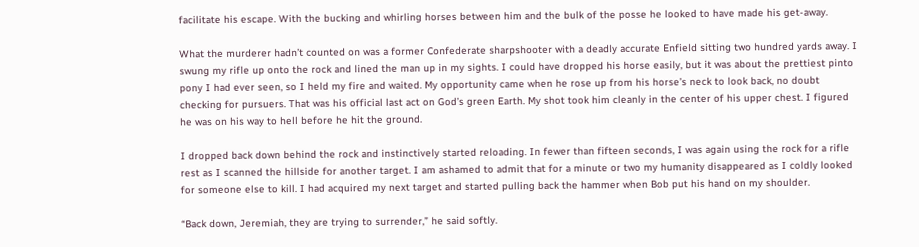facilitate his escape. With the bucking and whirling horses between him and the bulk of the posse he looked to have made his get-away.

What the murderer hadn’t counted on was a former Confederate sharpshooter with a deadly accurate Enfield sitting two hundred yards away. I swung my rifle up onto the rock and lined the man up in my sights. I could have dropped his horse easily, but it was about the prettiest pinto pony I had ever seen, so I held my fire and waited. My opportunity came when he rose up from his horse’s neck to look back, no doubt checking for pursuers. That was his official last act on God’s green Earth. My shot took him cleanly in the center of his upper chest. I figured he was on his way to hell before he hit the ground.

I dropped back down behind the rock and instinctively started reloading. In fewer than fifteen seconds, I was again using the rock for a rifle rest as I scanned the hillside for another target. I am ashamed to admit that for a minute or two my humanity disappeared as I coldly looked for someone else to kill. I had acquired my next target and started pulling back the hammer when Bob put his hand on my shoulder.

“Back down, Jeremiah, they are trying to surrender,” he said softly.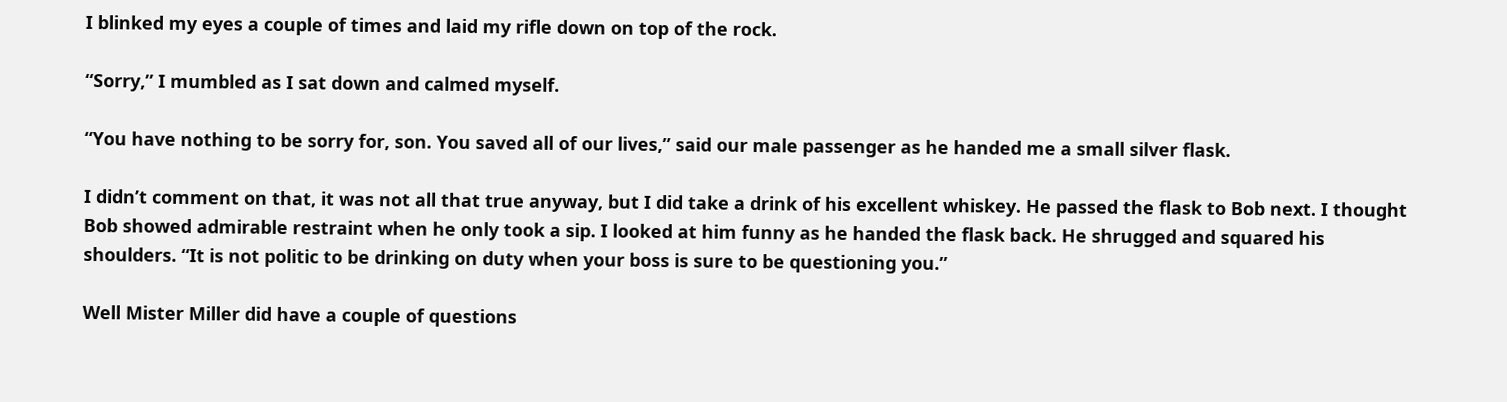I blinked my eyes a couple of times and laid my rifle down on top of the rock.

“Sorry,” I mumbled as I sat down and calmed myself.

“You have nothing to be sorry for, son. You saved all of our lives,” said our male passenger as he handed me a small silver flask.

I didn’t comment on that, it was not all that true anyway, but I did take a drink of his excellent whiskey. He passed the flask to Bob next. I thought Bob showed admirable restraint when he only took a sip. I looked at him funny as he handed the flask back. He shrugged and squared his shoulders. “It is not politic to be drinking on duty when your boss is sure to be questioning you.”

Well Mister Miller did have a couple of questions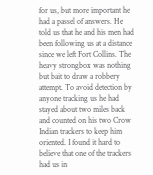for us, but more important he had a passel of answers. He told us that he and his men had been following us at a distance since we left Fort Collins. The heavy strongbox was nothing but bait to draw a robbery attempt. To avoid detection by anyone tracking us he had stayed about two miles back and counted on his two Crow Indian trackers to keep him oriented. I found it hard to believe that one of the trackers had us in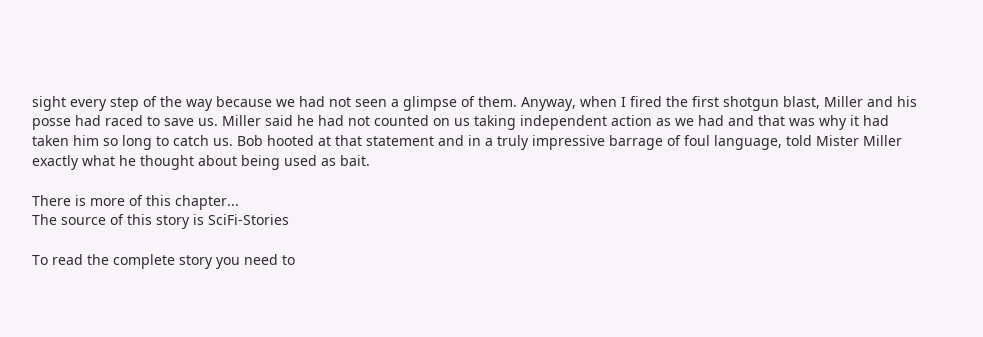sight every step of the way because we had not seen a glimpse of them. Anyway, when I fired the first shotgun blast, Miller and his posse had raced to save us. Miller said he had not counted on us taking independent action as we had and that was why it had taken him so long to catch us. Bob hooted at that statement and in a truly impressive barrage of foul language, told Mister Miller exactly what he thought about being used as bait.

There is more of this chapter...
The source of this story is SciFi-Stories

To read the complete story you need to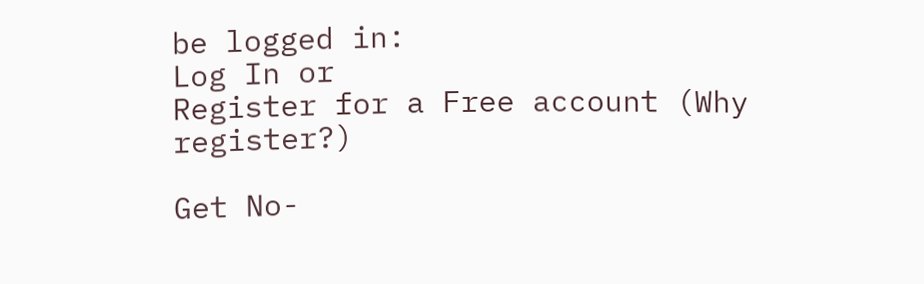be logged in:
Log In or
Register for a Free account (Why register?)

Get No-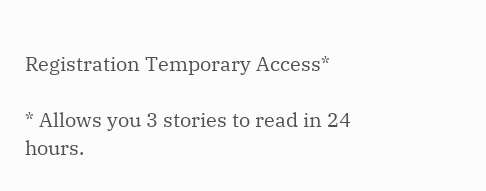Registration Temporary Access*

* Allows you 3 stories to read in 24 hours.